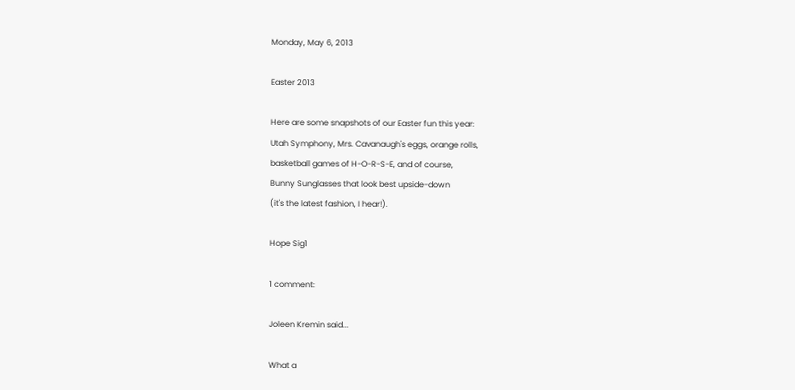Monday, May 6, 2013

Easter 2013

Here are some snapshots of our Easter fun this year:
Utah Symphony, Mrs. Cavanaugh's eggs, orange rolls,
basketball games of H-O-R-S-E, and of course,
Bunny Sunglasses that look best upside-down
(it's the latest fashion, I hear!).

Hope Sig1

1 comment:

Joleen Kremin said...

What a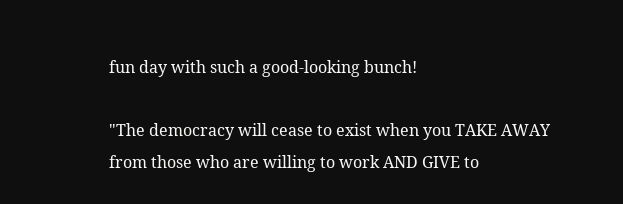fun day with such a good-looking bunch!

"The democracy will cease to exist when you TAKE AWAY from those who are willing to work AND GIVE to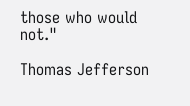those who would not."

Thomas Jefferson